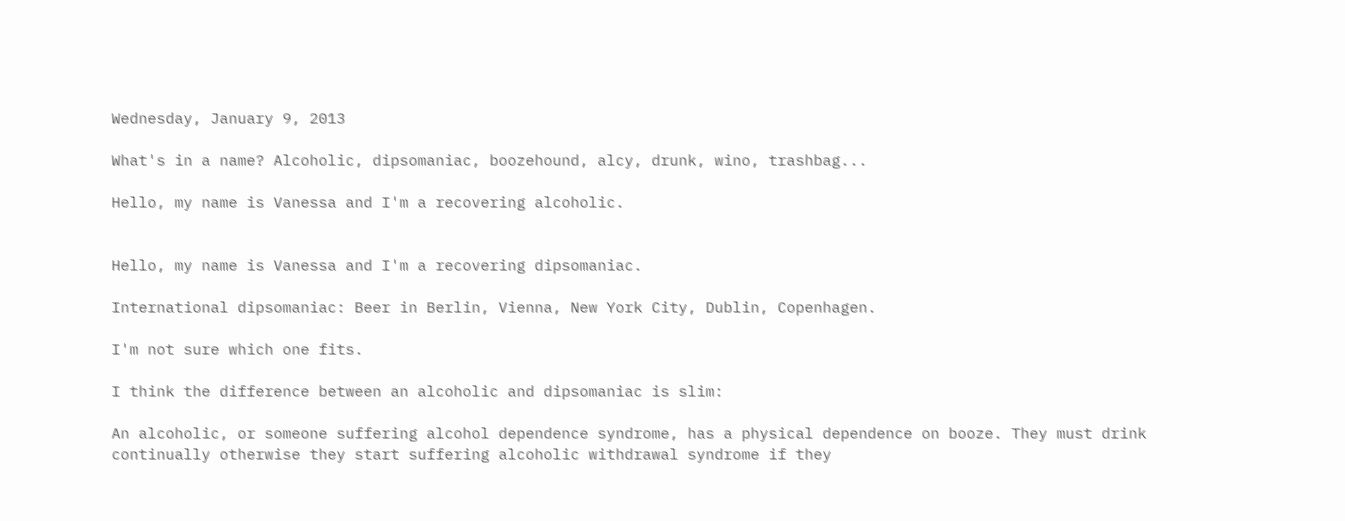Wednesday, January 9, 2013

What's in a name? Alcoholic, dipsomaniac, boozehound, alcy, drunk, wino, trashbag...

Hello, my name is Vanessa and I'm a recovering alcoholic.


Hello, my name is Vanessa and I'm a recovering dipsomaniac.

International dipsomaniac: Beer in Berlin, Vienna, New York City, Dublin, Copenhagen.

I'm not sure which one fits.

I think the difference between an alcoholic and dipsomaniac is slim:

An alcoholic, or someone suffering alcohol dependence syndrome, has a physical dependence on booze. They must drink continually otherwise they start suffering alcoholic withdrawal syndrome if they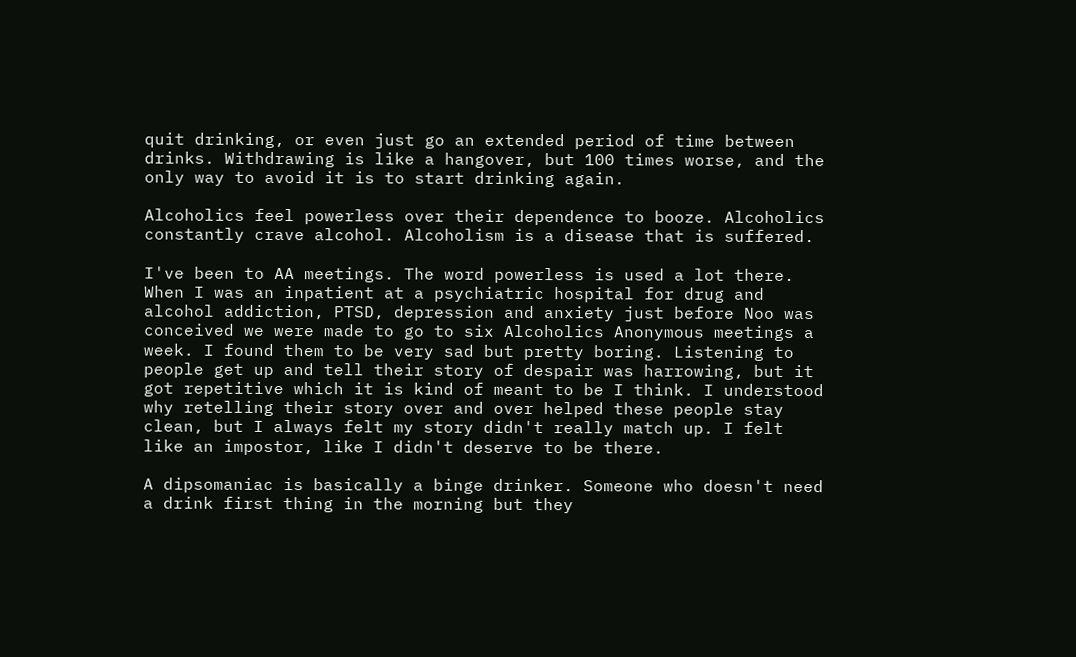quit drinking, or even just go an extended period of time between drinks. Withdrawing is like a hangover, but 100 times worse, and the only way to avoid it is to start drinking again.

Alcoholics feel powerless over their dependence to booze. Alcoholics constantly crave alcohol. Alcoholism is a disease that is suffered.

I've been to AA meetings. The word powerless is used a lot there. When I was an inpatient at a psychiatric hospital for drug and alcohol addiction, PTSD, depression and anxiety just before Noo was conceived we were made to go to six Alcoholics Anonymous meetings a week. I found them to be very sad but pretty boring. Listening to people get up and tell their story of despair was harrowing, but it got repetitive which it is kind of meant to be I think. I understood why retelling their story over and over helped these people stay clean, but I always felt my story didn't really match up. I felt like an impostor, like I didn't deserve to be there.

A dipsomaniac is basically a binge drinker. Someone who doesn't need a drink first thing in the morning but they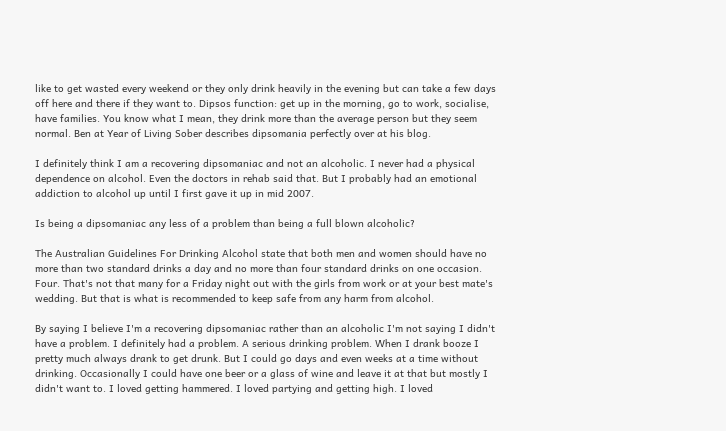like to get wasted every weekend or they only drink heavily in the evening but can take a few days off here and there if they want to. Dipsos function: get up in the morning, go to work, socialise, have families. You know what I mean, they drink more than the average person but they seem normal. Ben at Year of Living Sober describes dipsomania perfectly over at his blog.

I definitely think I am a recovering dipsomaniac and not an alcoholic. I never had a physical dependence on alcohol. Even the doctors in rehab said that. But I probably had an emotional addiction to alcohol up until I first gave it up in mid 2007.

Is being a dipsomaniac any less of a problem than being a full blown alcoholic?

The Australian Guidelines For Drinking Alcohol state that both men and women should have no more than two standard drinks a day and no more than four standard drinks on one occasion. Four. That's not that many for a Friday night out with the girls from work or at your best mate's wedding. But that is what is recommended to keep safe from any harm from alcohol.

By saying I believe I'm a recovering dipsomaniac rather than an alcoholic I'm not saying I didn't have a problem. I definitely had a problem. A serious drinking problem. When I drank booze I pretty much always drank to get drunk. But I could go days and even weeks at a time without drinking. Occasionally I could have one beer or a glass of wine and leave it at that but mostly I didn't want to. I loved getting hammered. I loved partying and getting high. I loved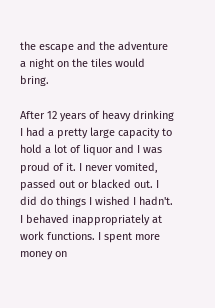the escape and the adventure a night on the tiles would bring.

After 12 years of heavy drinking I had a pretty large capacity to hold a lot of liquor and I was proud of it. I never vomited, passed out or blacked out. I did do things I wished I hadn't. I behaved inappropriately at work functions. I spent more money on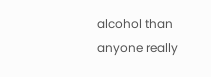alcohol than anyone really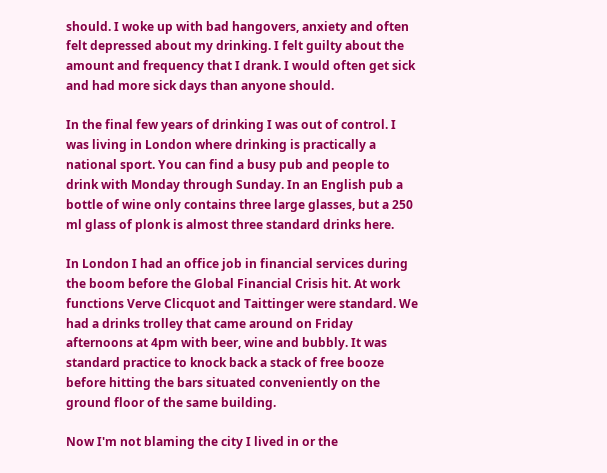should. I woke up with bad hangovers, anxiety and often felt depressed about my drinking. I felt guilty about the amount and frequency that I drank. I would often get sick and had more sick days than anyone should.

In the final few years of drinking I was out of control. I was living in London where drinking is practically a national sport. You can find a busy pub and people to drink with Monday through Sunday. In an English pub a bottle of wine only contains three large glasses, but a 250 ml glass of plonk is almost three standard drinks here.

In London I had an office job in financial services during the boom before the Global Financial Crisis hit. At work functions Verve Clicquot and Taittinger were standard. We had a drinks trolley that came around on Friday afternoons at 4pm with beer, wine and bubbly. It was standard practice to knock back a stack of free booze before hitting the bars situated conveniently on the ground floor of the same building.

Now I'm not blaming the city I lived in or the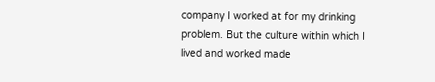company I worked at for my drinking problem. But the culture within which I lived and worked made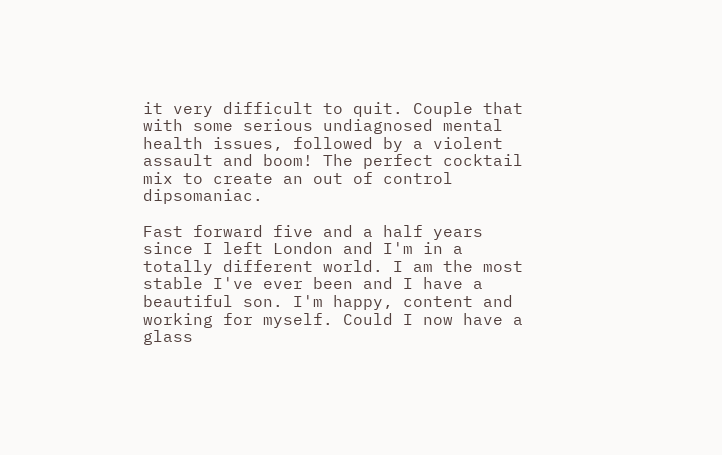it very difficult to quit. Couple that with some serious undiagnosed mental health issues, followed by a violent assault and boom! The perfect cocktail mix to create an out of control dipsomaniac.

Fast forward five and a half years since I left London and I'm in a totally different world. I am the most stable I've ever been and I have a beautiful son. I'm happy, content and working for myself. Could I now have a glass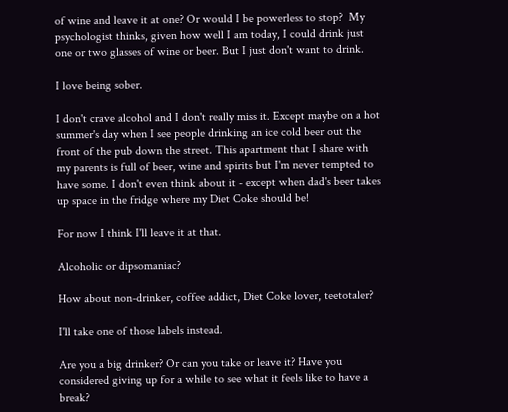of wine and leave it at one? Or would I be powerless to stop?  My psychologist thinks, given how well I am today, I could drink just one or two glasses of wine or beer. But I just don't want to drink.

I love being sober.

I don't crave alcohol and I don't really miss it. Except maybe on a hot summer's day when I see people drinking an ice cold beer out the front of the pub down the street. This apartment that I share with my parents is full of beer, wine and spirits but I'm never tempted to have some. I don't even think about it - except when dad's beer takes up space in the fridge where my Diet Coke should be!

For now I think I'll leave it at that.

Alcoholic or dipsomaniac?

How about non-drinker, coffee addict, Diet Coke lover, teetotaler?

I'll take one of those labels instead.

Are you a big drinker? Or can you take or leave it? Have you considered giving up for a while to see what it feels like to have a break?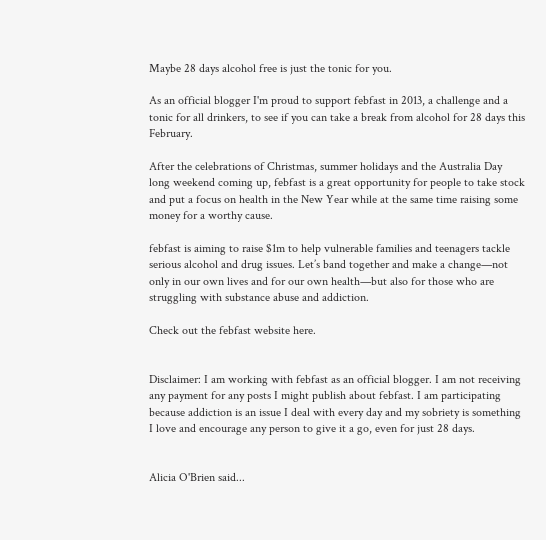Maybe 28 days alcohol free is just the tonic for you.

As an official blogger I'm proud to support febfast in 2013, a challenge and a tonic for all drinkers, to see if you can take a break from alcohol for 28 days this February.

After the celebrations of Christmas, summer holidays and the Australia Day long weekend coming up, febfast is a great opportunity for people to take stock and put a focus on health in the New Year while at the same time raising some money for a worthy cause.

febfast is aiming to raise $1m to help vulnerable families and teenagers tackle serious alcohol and drug issues. Let’s band together and make a change—not only in our own lives and for our own health—but also for those who are struggling with substance abuse and addiction.

Check out the febfast website here.


Disclaimer: I am working with febfast as an official blogger. I am not receiving any payment for any posts I might publish about febfast. I am participating because addiction is an issue I deal with every day and my sobriety is something I love and encourage any person to give it a go, even for just 28 days.


Alicia O'Brien said...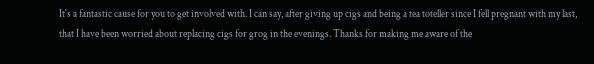It's a fantastic cause for you to get involved with. I can say, after giving up cigs and being a tea toteller since I fell pregnant with my last, that I have been worried about replacing cigs for grog in the evenings. Thanks for making me aware of the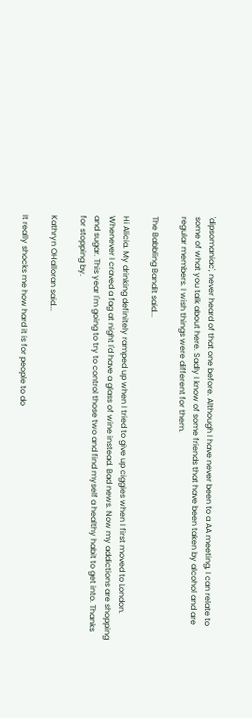'dipsomaniac', never heard of that one before. Although I have never been to a AA meeting, I can relate to some of what you talk about here. Sadly I know of some friends that have been taken by alcohol and are regular members. I wish things were different for them.

The Babbling Bandit said...

Hi Alicia. My drinking definitely ramped up when I tried to give up ciggies when I first moved to London. Whenever I craved a fag at night I'd have a glass of wine instead. Bad news. Now my addictions are shopping and sugar. This year I'm going to try to control those two and find myself a healthy habit to get into. Thanks for stopping by.

Kathryn OHalloran said...

It really shocks me how hard it is for people to do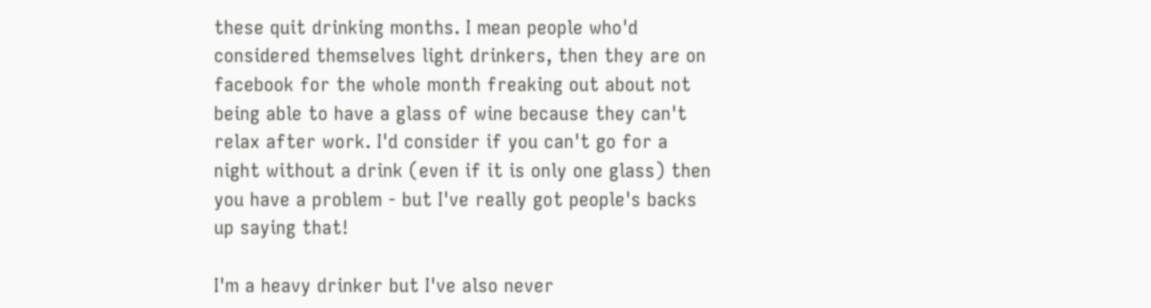these quit drinking months. I mean people who'd considered themselves light drinkers, then they are on facebook for the whole month freaking out about not being able to have a glass of wine because they can't relax after work. I'd consider if you can't go for a night without a drink (even if it is only one glass) then you have a problem - but I've really got people's backs up saying that!

I'm a heavy drinker but I've also never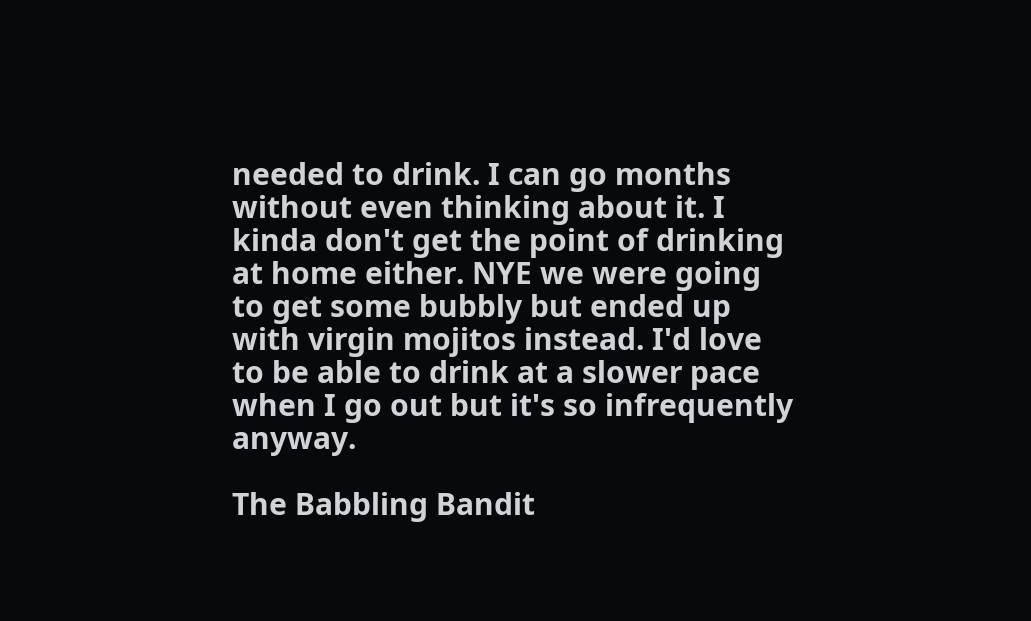needed to drink. I can go months without even thinking about it. I kinda don't get the point of drinking at home either. NYE we were going to get some bubbly but ended up with virgin mojitos instead. I'd love to be able to drink at a slower pace when I go out but it's so infrequently anyway.

The Babbling Bandit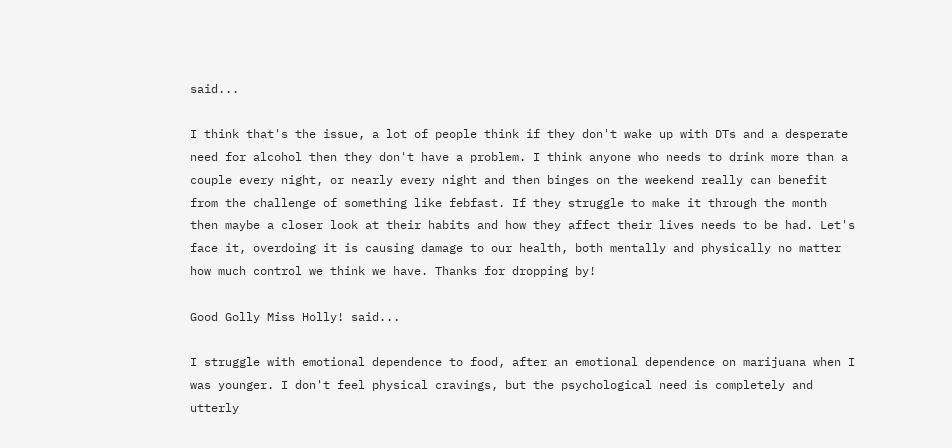said...

I think that's the issue, a lot of people think if they don't wake up with DTs and a desperate need for alcohol then they don't have a problem. I think anyone who needs to drink more than a couple every night, or nearly every night and then binges on the weekend really can benefit from the challenge of something like febfast. If they struggle to make it through the month then maybe a closer look at their habits and how they affect their lives needs to be had. Let's face it, overdoing it is causing damage to our health, both mentally and physically no matter how much control we think we have. Thanks for dropping by!

Good Golly Miss Holly! said...

I struggle with emotional dependence to food, after an emotional dependence on marijuana when I was younger. I don't feel physical cravings, but the psychological need is completely and utterly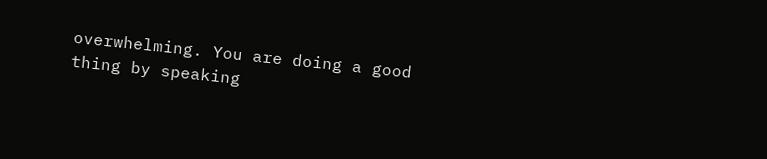overwhelming. You are doing a good thing by speaking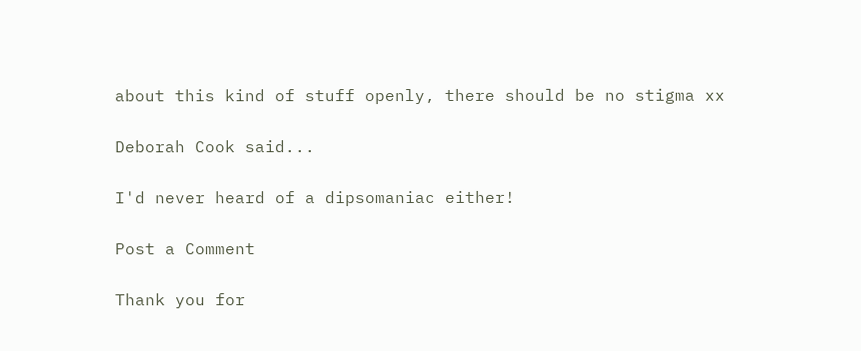about this kind of stuff openly, there should be no stigma xx

Deborah Cook said...

I'd never heard of a dipsomaniac either!

Post a Comment

Thank you for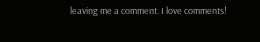leaving me a comment. I love comments!